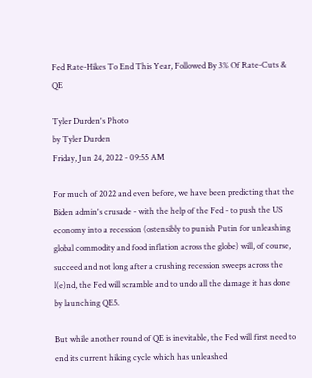Fed Rate-Hikes To End This Year, Followed By 3% Of Rate-Cuts & QE

Tyler Durden's Photo
by Tyler Durden
Friday, Jun 24, 2022 - 09:55 AM

For much of 2022 and even before, we have been predicting that the Biden admin's crusade - with the help of the Fed - to push the US economy into a recession (ostensibly to punish Putin for unleashing global commodity and food inflation across the globe) will, of course, succeed and not long after a crushing recession sweeps across the l(e)nd, the Fed will scramble and to undo all the damage it has done by launching QE5.

But while another round of QE is inevitable, the Fed will first need to end its current hiking cycle which has unleashed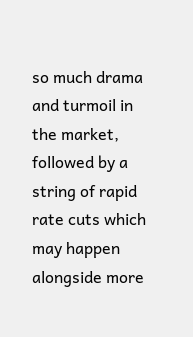so much drama and turmoil in the market, followed by a string of rapid rate cuts which may happen alongside more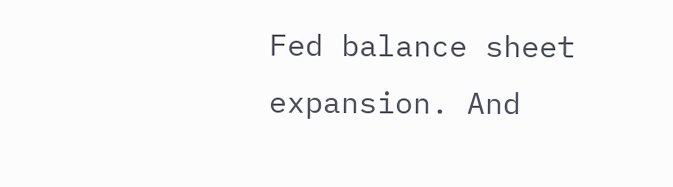Fed balance sheet expansion. And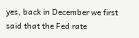yes, back in December we first said that the Fed rate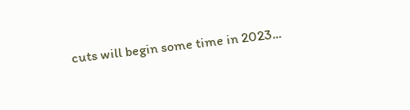cuts will begin some time in 2023...